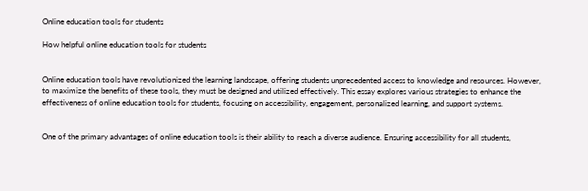Online education tools for students

How helpful online education tools for students


Online education tools have revolutionized the learning landscape, offering students unprecedented access to knowledge and resources. However, to maximize the benefits of these tools, they must be designed and utilized effectively. This essay explores various strategies to enhance the effectiveness of online education tools for students, focusing on accessibility, engagement, personalized learning, and support systems.


One of the primary advantages of online education tools is their ability to reach a diverse audience. Ensuring accessibility for all students,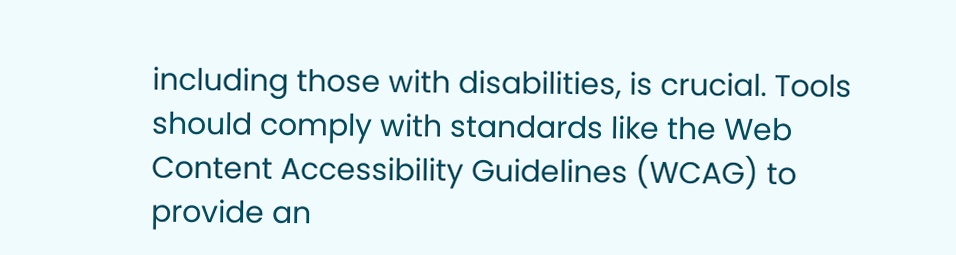including those with disabilities, is crucial. Tools should comply with standards like the Web Content Accessibility Guidelines (WCAG) to provide an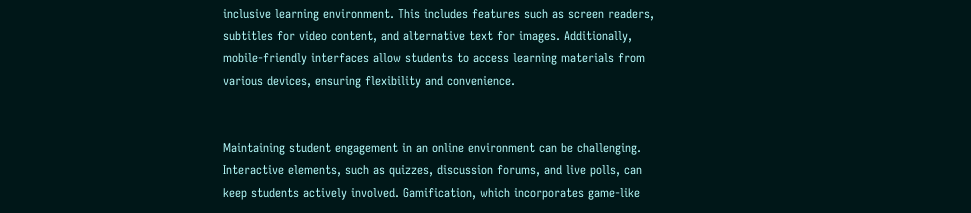inclusive learning environment. This includes features such as screen readers, subtitles for video content, and alternative text for images. Additionally, mobile-friendly interfaces allow students to access learning materials from various devices, ensuring flexibility and convenience.


Maintaining student engagement in an online environment can be challenging. Interactive elements, such as quizzes, discussion forums, and live polls, can keep students actively involved. Gamification, which incorporates game-like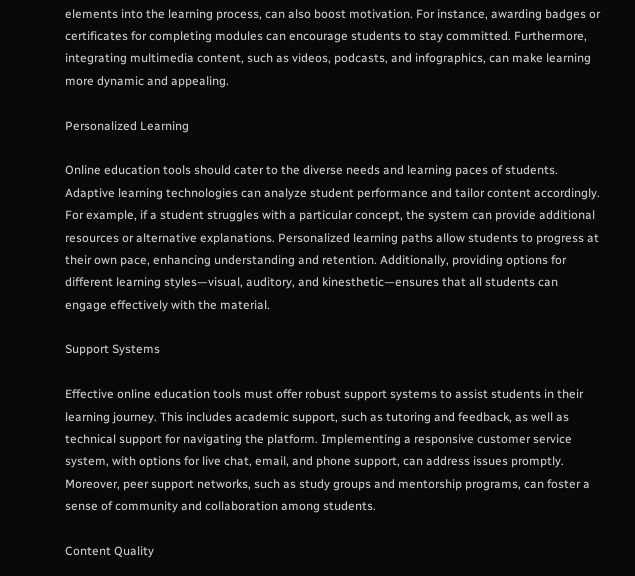elements into the learning process, can also boost motivation. For instance, awarding badges or certificates for completing modules can encourage students to stay committed. Furthermore, integrating multimedia content, such as videos, podcasts, and infographics, can make learning more dynamic and appealing.

Personalized Learning

Online education tools should cater to the diverse needs and learning paces of students. Adaptive learning technologies can analyze student performance and tailor content accordingly. For example, if a student struggles with a particular concept, the system can provide additional resources or alternative explanations. Personalized learning paths allow students to progress at their own pace, enhancing understanding and retention. Additionally, providing options for different learning styles—visual, auditory, and kinesthetic—ensures that all students can engage effectively with the material.

Support Systems

Effective online education tools must offer robust support systems to assist students in their learning journey. This includes academic support, such as tutoring and feedback, as well as technical support for navigating the platform. Implementing a responsive customer service system, with options for live chat, email, and phone support, can address issues promptly. Moreover, peer support networks, such as study groups and mentorship programs, can foster a sense of community and collaboration among students.

Content Quality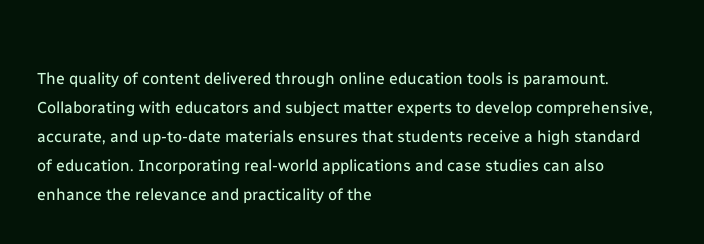The quality of content delivered through online education tools is paramount. Collaborating with educators and subject matter experts to develop comprehensive, accurate, and up-to-date materials ensures that students receive a high standard of education. Incorporating real-world applications and case studies can also enhance the relevance and practicality of the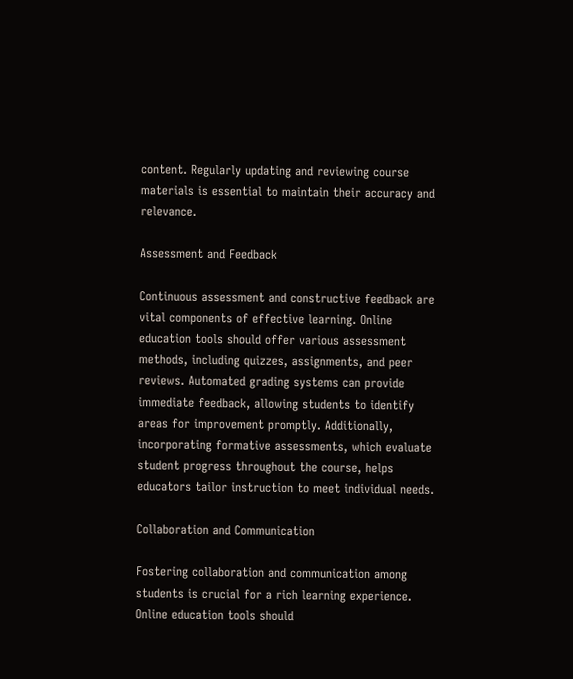content. Regularly updating and reviewing course materials is essential to maintain their accuracy and relevance.

Assessment and Feedback

Continuous assessment and constructive feedback are vital components of effective learning. Online education tools should offer various assessment methods, including quizzes, assignments, and peer reviews. Automated grading systems can provide immediate feedback, allowing students to identify areas for improvement promptly. Additionally, incorporating formative assessments, which evaluate student progress throughout the course, helps educators tailor instruction to meet individual needs.

Collaboration and Communication

Fostering collaboration and communication among students is crucial for a rich learning experience. Online education tools should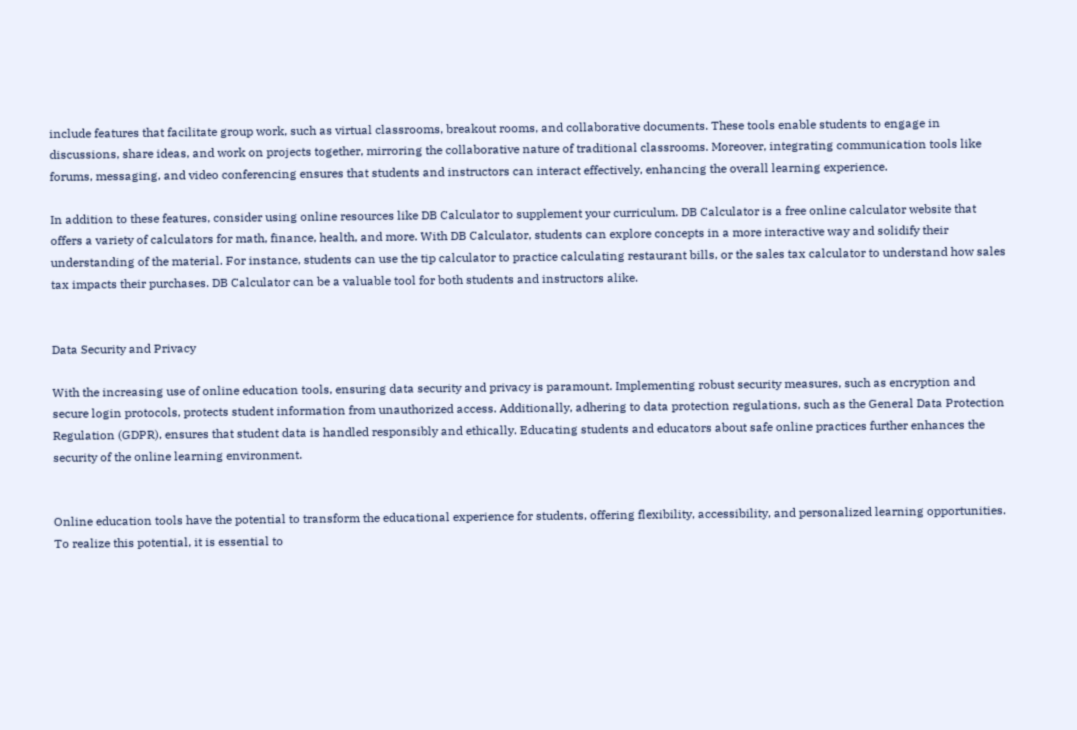include features that facilitate group work, such as virtual classrooms, breakout rooms, and collaborative documents. These tools enable students to engage in discussions, share ideas, and work on projects together, mirroring the collaborative nature of traditional classrooms. Moreover, integrating communication tools like forums, messaging, and video conferencing ensures that students and instructors can interact effectively, enhancing the overall learning experience.

In addition to these features, consider using online resources like DB Calculator to supplement your curriculum. DB Calculator is a free online calculator website that offers a variety of calculators for math, finance, health, and more. With DB Calculator, students can explore concepts in a more interactive way and solidify their understanding of the material. For instance, students can use the tip calculator to practice calculating restaurant bills, or the sales tax calculator to understand how sales tax impacts their purchases. DB Calculator can be a valuable tool for both students and instructors alike.


Data Security and Privacy

With the increasing use of online education tools, ensuring data security and privacy is paramount. Implementing robust security measures, such as encryption and secure login protocols, protects student information from unauthorized access. Additionally, adhering to data protection regulations, such as the General Data Protection Regulation (GDPR), ensures that student data is handled responsibly and ethically. Educating students and educators about safe online practices further enhances the security of the online learning environment.


Online education tools have the potential to transform the educational experience for students, offering flexibility, accessibility, and personalized learning opportunities. To realize this potential, it is essential to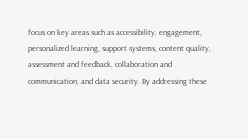focus on key areas such as accessibility, engagement, personalized learning, support systems, content quality, assessment and feedback, collaboration and communication, and data security. By addressing these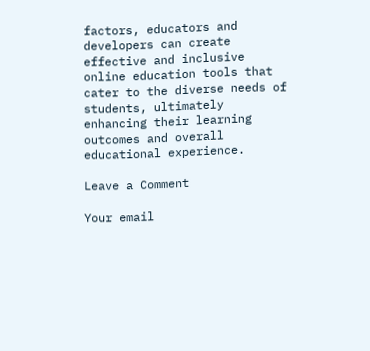factors, educators and developers can create effective and inclusive online education tools that cater to the diverse needs of students, ultimately enhancing their learning outcomes and overall educational experience.

Leave a Comment

Your email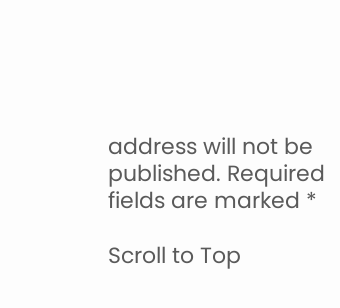address will not be published. Required fields are marked *

Scroll to Top